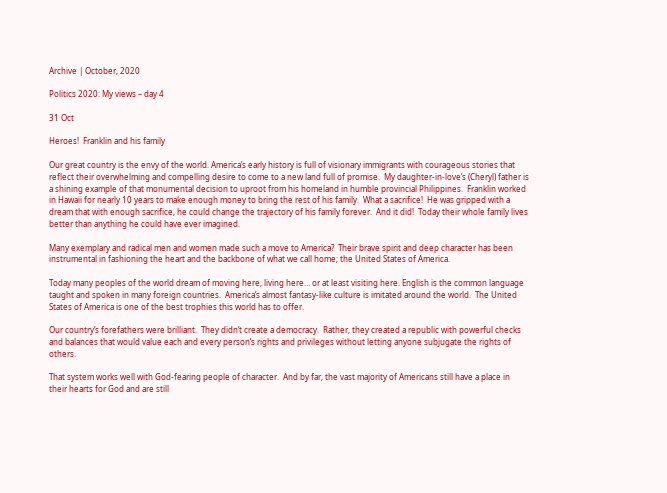Archive | October, 2020

Politics 2020: My views – day 4

31 Oct

Heroes!  Franklin and his family

Our great country is the envy of the world. America’s early history is full of visionary immigrants with courageous stories that reflect their overwhelming and compelling desire to come to a new land full of promise.  My daughter-in-love’s (Cheryl) father is a shining example of that monumental decision to uproot from his homeland in humble provincial Philippines.  Franklin worked in Hawaii for nearly 10 years to make enough money to bring the rest of his family.  What a sacrifice!  He was gripped with a dream that with enough sacrifice, he could change the trajectory of his family forever.  And it did!  Today their whole family lives better than anything he could have ever imagined.

Many exemplary and radical men and women made such a move to America?  Their brave spirit and deep character has been instrumental in fashioning the heart and the backbone of what we call home; the United States of America.

Today many peoples of the world dream of moving here, living here… or at least visiting here. English is the common language taught and spoken in many foreign countries.  America’s almost fantasy-like culture is imitated around the world.  The United States of America is one of the best trophies this world has to offer.

Our country’s forefathers were brilliant.  They didn’t create a democracy.  Rather, they created a republic with powerful checks and balances that would value each and every person’s rights and privileges without letting anyone subjugate the rights of others.

That system works well with God-fearing people of character.  And by far, the vast majority of Americans still have a place in their hearts for God and are still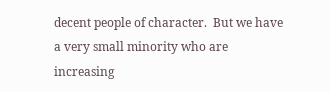decent people of character.  But we have a very small minority who are increasing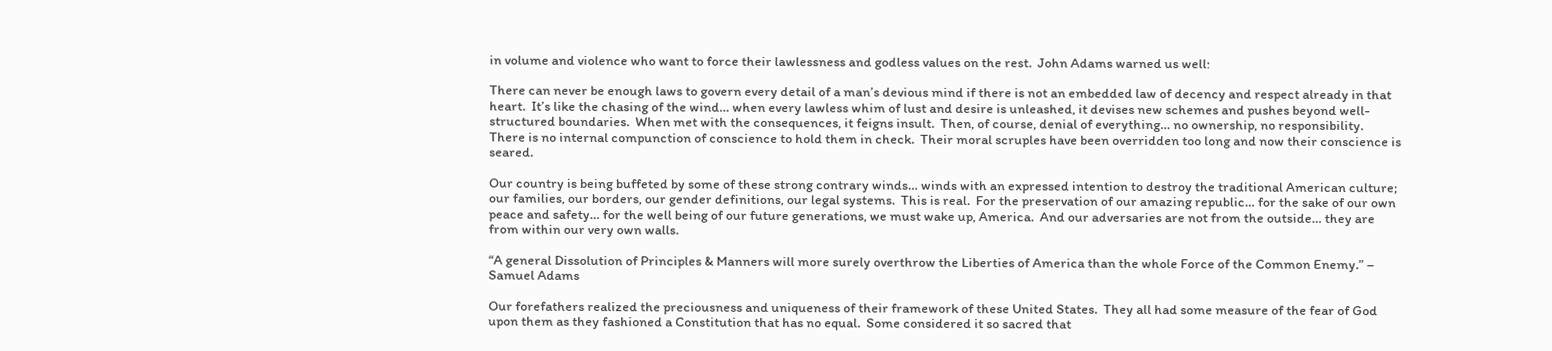in volume and violence who want to force their lawlessness and godless values on the rest.  John Adams warned us well:

There can never be enough laws to govern every detail of a man’s devious mind if there is not an embedded law of decency and respect already in that heart.  It’s like the chasing of the wind… when every lawless whim of lust and desire is unleashed, it devises new schemes and pushes beyond well-structured boundaries.  When met with the consequences, it feigns insult.  Then, of course, denial of everything… no ownership, no responsibility.  There is no internal compunction of conscience to hold them in check.  Their moral scruples have been overridden too long and now their conscience is seared.

Our country is being buffeted by some of these strong contrary winds… winds with an expressed intention to destroy the traditional American culture; our families, our borders, our gender definitions, our legal systems.  This is real.  For the preservation of our amazing republic… for the sake of our own peace and safety… for the well being of our future generations, we must wake up, America.  And our adversaries are not from the outside… they are from within our very own walls.

“A general Dissolution of Principles & Manners will more surely overthrow the Liberties of America than the whole Force of the Common Enemy.” – Samuel Adams

Our forefathers realized the preciousness and uniqueness of their framework of these United States.  They all had some measure of the fear of God upon them as they fashioned a Constitution that has no equal.  Some considered it so sacred that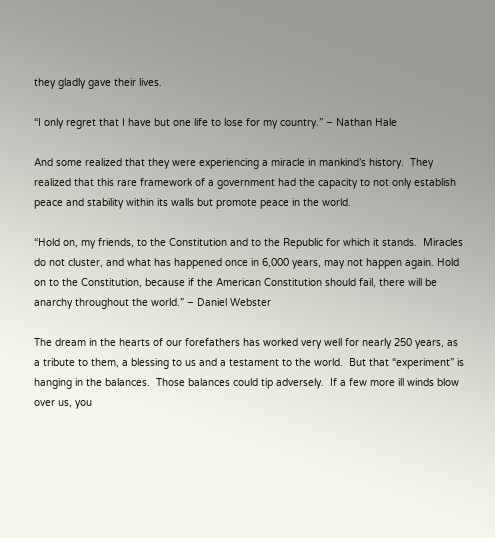they gladly gave their lives.

“I only regret that I have but one life to lose for my country.” – Nathan Hale

And some realized that they were experiencing a miracle in mankind’s history.  They realized that this rare framework of a government had the capacity to not only establish peace and stability within its walls but promote peace in the world.

“Hold on, my friends, to the Constitution and to the Republic for which it stands.  Miracles do not cluster, and what has happened once in 6,000 years, may not happen again. Hold on to the Constitution, because if the American Constitution should fail, there will be anarchy throughout the world.” – Daniel Webster

The dream in the hearts of our forefathers has worked very well for nearly 250 years, as a tribute to them, a blessing to us and a testament to the world.  But that “experiment” is hanging in the balances.  Those balances could tip adversely.  If a few more ill winds blow over us, you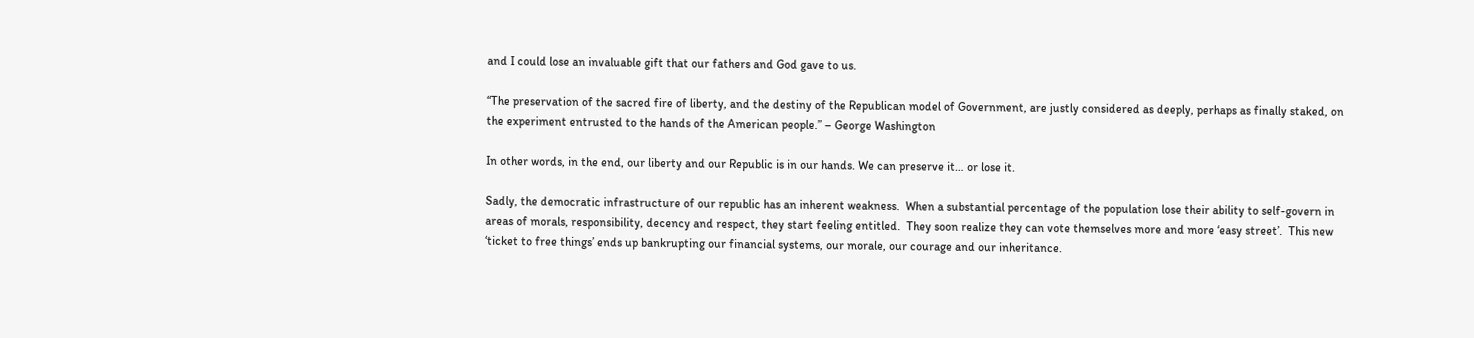and I could lose an invaluable gift that our fathers and God gave to us.

“The preservation of the sacred fire of liberty, and the destiny of the Republican model of Government, are justly considered as deeply, perhaps as finally staked, on the experiment entrusted to the hands of the American people.” – George Washington

In other words, in the end, our liberty and our Republic is in our hands. We can preserve it… or lose it.

Sadly, the democratic infrastructure of our republic has an inherent weakness.  When a substantial percentage of the population lose their ability to self-govern in areas of morals, responsibility, decency and respect, they start feeling entitled.  They soon realize they can vote themselves more and more ‘easy street’.  This new ‘ticket to free things’ ends up bankrupting our financial systems, our morale, our courage and our inheritance.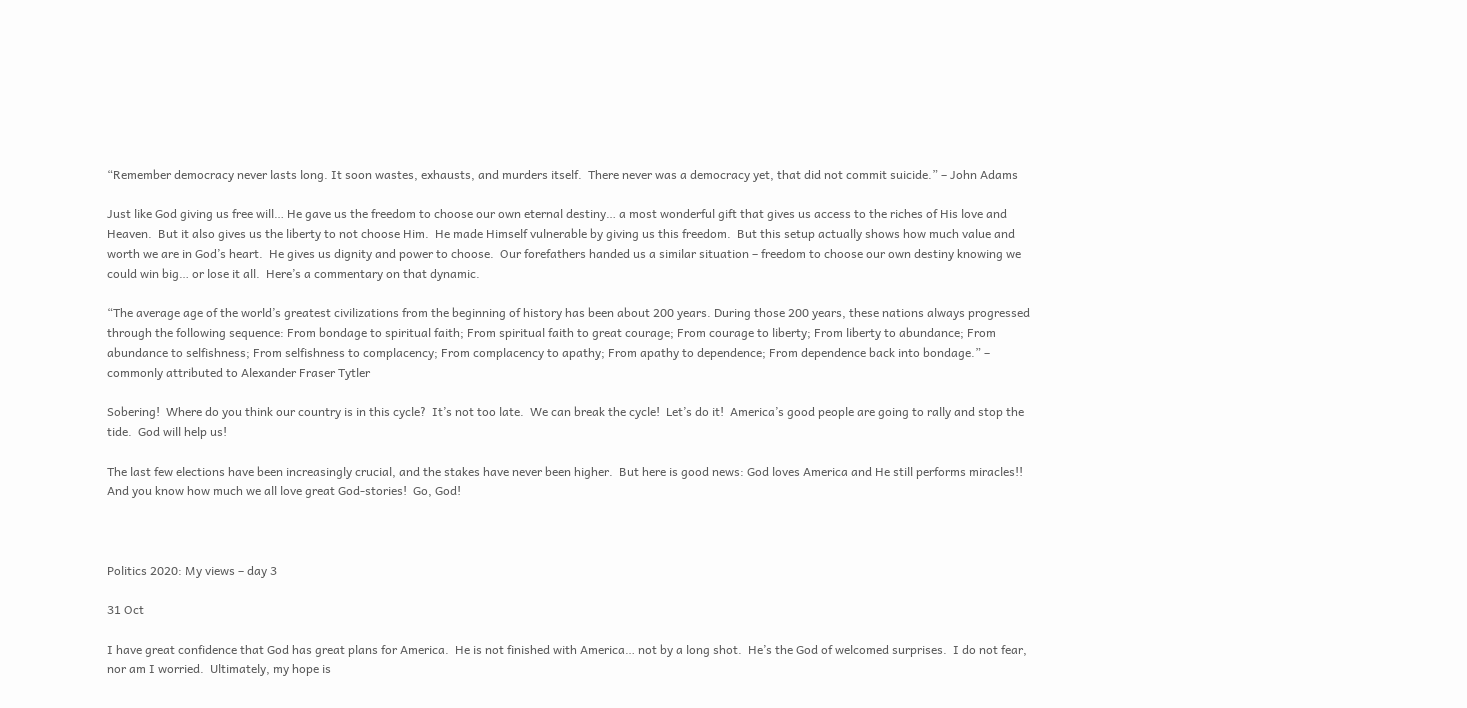“Remember democracy never lasts long. It soon wastes, exhausts, and murders itself.  There never was a democracy yet, that did not commit suicide.” – John Adams

Just like God giving us free will… He gave us the freedom to choose our own eternal destiny… a most wonderful gift that gives us access to the riches of His love and Heaven.  But it also gives us the liberty to not choose Him.  He made Himself vulnerable by giving us this freedom.  But this setup actually shows how much value and worth we are in God’s heart.  He gives us dignity and power to choose.  Our forefathers handed us a similar situation – freedom to choose our own destiny knowing we could win big… or lose it all.  Here’s a commentary on that dynamic.

“The average age of the world’s greatest civilizations from the beginning of history has been about 200 years. During those 200 years, these nations always progressed through the following sequence: From bondage to spiritual faith; From spiritual faith to great courage; From courage to liberty; From liberty to abundance; From abundance to selfishness; From selfishness to complacency; From complacency to apathy; From apathy to dependence; From dependence back into bondage.” – commonly attributed to Alexander Fraser Tytler

Sobering!  Where do you think our country is in this cycle?  It’s not too late.  We can break the cycle!  Let’s do it!  America’s good people are going to rally and stop the tide.  God will help us!

The last few elections have been increasingly crucial, and the stakes have never been higher.  But here is good news: God loves America and He still performs miracles!!  And you know how much we all love great God-stories!  Go, God!



Politics 2020: My views – day 3

31 Oct

I have great confidence that God has great plans for America.  He is not finished with America… not by a long shot.  He’s the God of welcomed surprises.  I do not fear, nor am I worried.  Ultimately, my hope is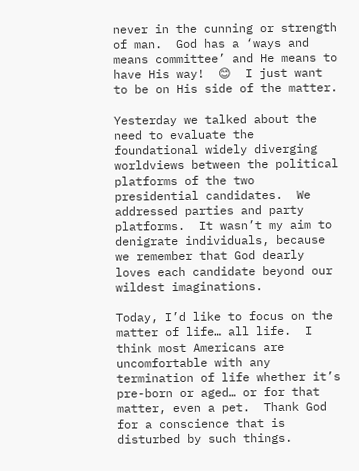never in the cunning or strength of man.  God has a ‘ways and means committee’ and He means to have His way!  😊  I just want to be on His side of the matter.

Yesterday we talked about the need to evaluate the foundational widely diverging worldviews between the political platforms of the two presidential candidates.  We addressed parties and party platforms.  It wasn’t my aim to denigrate individuals, because we remember that God dearly loves each candidate beyond our wildest imaginations.

Today, I’d like to focus on the matter of life… all life.  I think most Americans are uncomfortable with any termination of life whether it’s pre-born or aged… or for that matter, even a pet.  Thank God for a conscience that is disturbed by such things.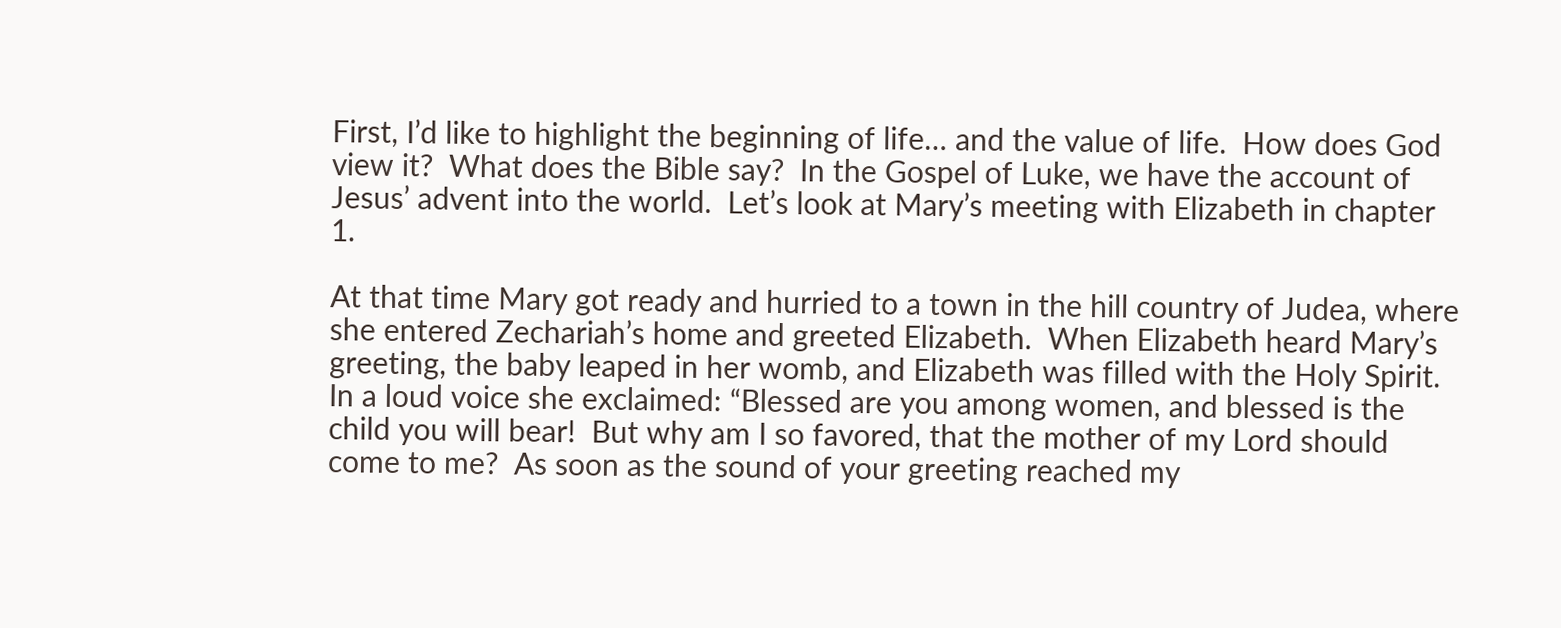First, I’d like to highlight the beginning of life… and the value of life.  How does God view it?  What does the Bible say?  In the Gospel of Luke, we have the account of Jesus’ advent into the world.  Let’s look at Mary’s meeting with Elizabeth in chapter 1.

At that time Mary got ready and hurried to a town in the hill country of Judea, where she entered Zechariah’s home and greeted Elizabeth.  When Elizabeth heard Mary’s greeting, the baby leaped in her womb, and Elizabeth was filled with the Holy Spirit.  In a loud voice she exclaimed: “Blessed are you among women, and blessed is the child you will bear!  But why am I so favored, that the mother of my Lord should come to me?  As soon as the sound of your greeting reached my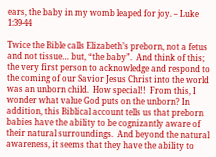ears, the baby in my womb leaped for joy. – Luke 1:39-44

Twice the Bible calls Elizabeth’s preborn, not a fetus and not tissue… but, “the baby”.  And think of this; the very first person to acknowledge and respond to the coming of our Savior Jesus Christ into the world was an unborn child.  How special!!  From this, I wonder what value God puts on the unborn? In addition, this Biblical account tells us that preborn babies have the ability to be cognizantly aware of their natural surroundings.  And beyond the natural awareness, it seems that they have the ability to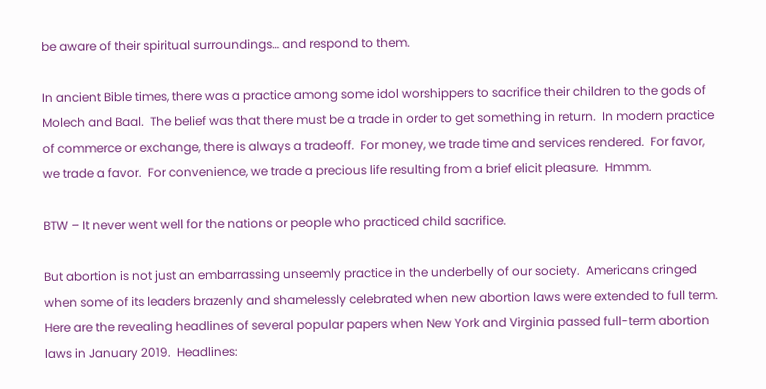be aware of their spiritual surroundings… and respond to them.

In ancient Bible times, there was a practice among some idol worshippers to sacrifice their children to the gods of Molech and Baal.  The belief was that there must be a trade in order to get something in return.  In modern practice of commerce or exchange, there is always a tradeoff.  For money, we trade time and services rendered.  For favor, we trade a favor.  For convenience, we trade a precious life resulting from a brief elicit pleasure.  Hmmm.

BTW – It never went well for the nations or people who practiced child sacrifice.

But abortion is not just an embarrassing unseemly practice in the underbelly of our society.  Americans cringed when some of its leaders brazenly and shamelessly celebrated when new abortion laws were extended to full term.  Here are the revealing headlines of several popular papers when New York and Virginia passed full-term abortion laws in January 2019.  Headlines: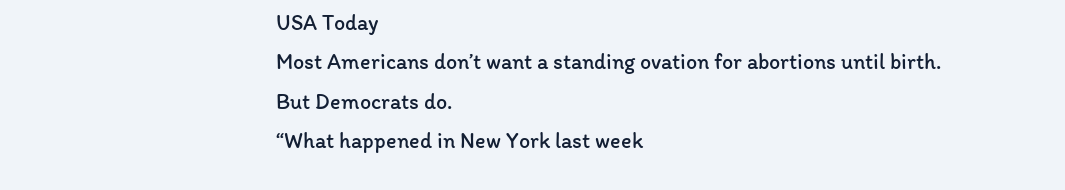USA Today
Most Americans don’t want a standing ovation for abortions until birth. But Democrats do.
“What happened in New York last week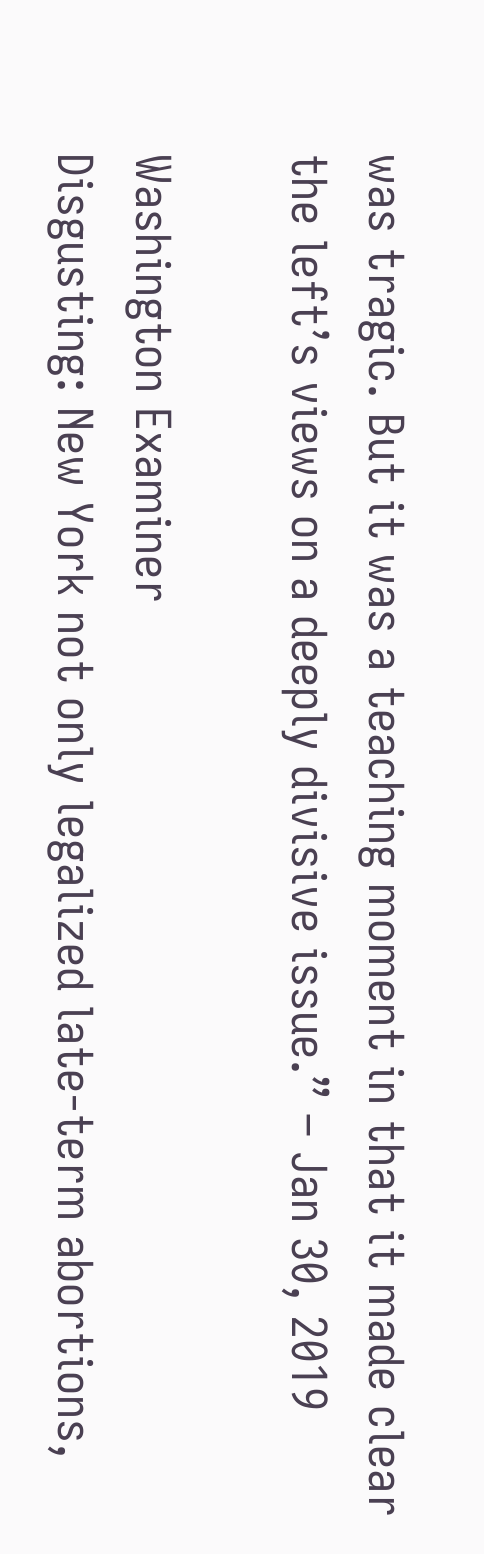was tragic. But it was a teaching moment in that it made clear the left’s views on a deeply divisive issue.” – Jan 30, 2019

Washington Examiner
Disgusting: New York not only legalized late-term abortions,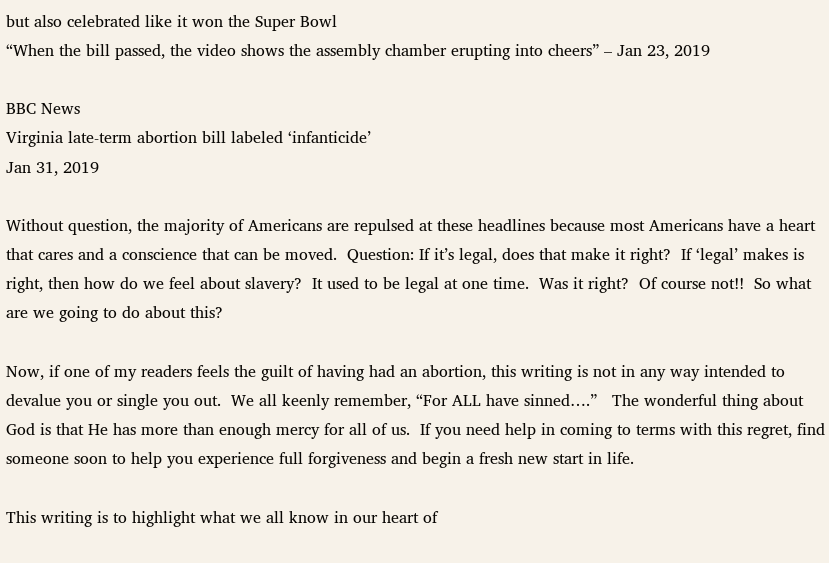but also celebrated like it won the Super Bowl
“When the bill passed, the video shows the assembly chamber erupting into cheers” – Jan 23, 2019

BBC News
Virginia late-term abortion bill labeled ‘infanticide’
Jan 31, 2019

Without question, the majority of Americans are repulsed at these headlines because most Americans have a heart that cares and a conscience that can be moved.  Question: If it’s legal, does that make it right?  If ‘legal’ makes is right, then how do we feel about slavery?  It used to be legal at one time.  Was it right?  Of course not!!  So what are we going to do about this?

Now, if one of my readers feels the guilt of having had an abortion, this writing is not in any way intended to devalue you or single you out.  We all keenly remember, “For ALL have sinned….”   The wonderful thing about God is that He has more than enough mercy for all of us.  If you need help in coming to terms with this regret, find someone soon to help you experience full forgiveness and begin a fresh new start in life.

This writing is to highlight what we all know in our heart of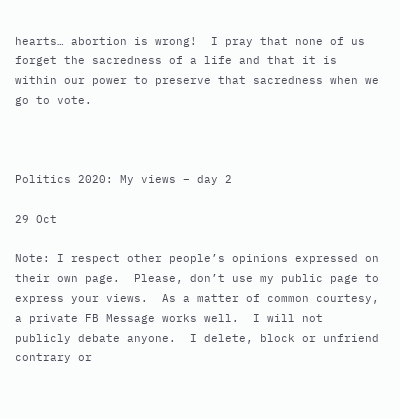hearts… abortion is wrong!  I pray that none of us forget the sacredness of a life and that it is within our power to preserve that sacredness when we go to vote.



Politics 2020: My views – day 2

29 Oct

Note: I respect other people’s opinions expressed on their own page.  Please, don’t use my public page to express your views.  As a matter of common courtesy, a private FB Message works well.  I will not publicly debate anyone.  I delete, block or unfriend contrary or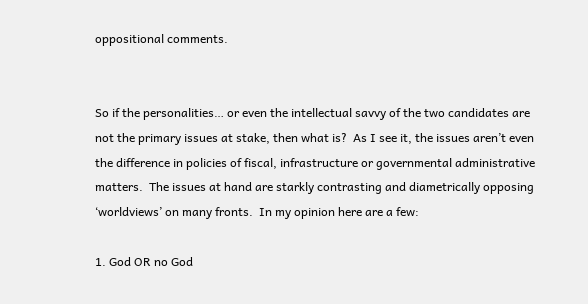oppositional comments.


So if the personalities… or even the intellectual savvy of the two candidates are not the primary issues at stake, then what is?  As I see it, the issues aren’t even the difference in policies of fiscal, infrastructure or governmental administrative matters.  The issues at hand are starkly contrasting and diametrically opposing ‘worldviews’ on many fronts.  In my opinion here are a few:

1. God OR no God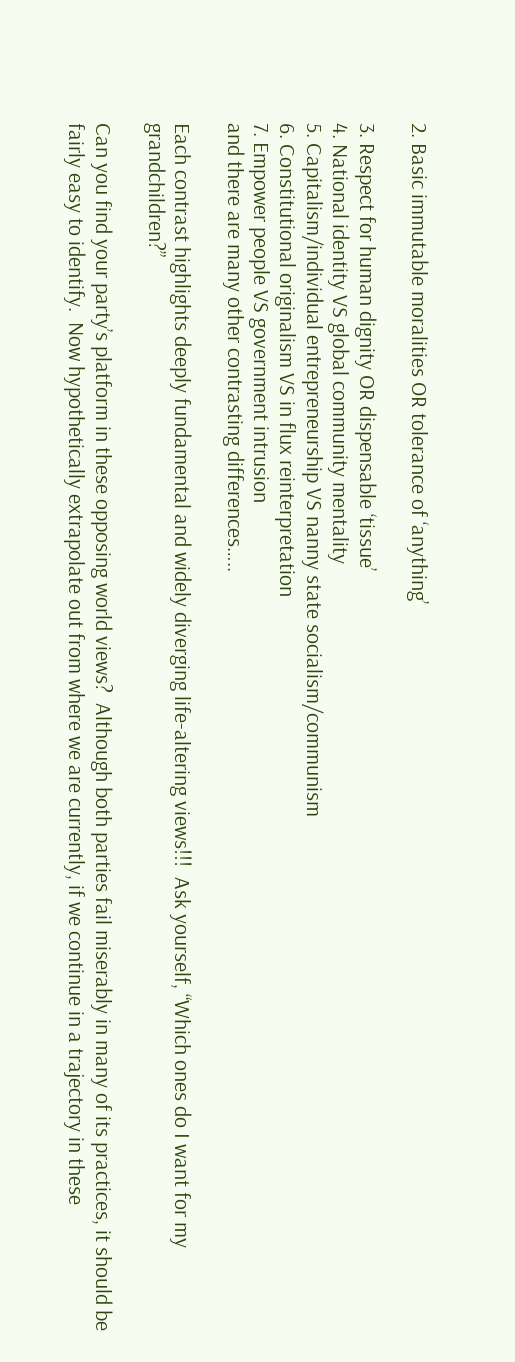2. Basic immutable moralities OR tolerance of ‘anything’

3. Respect for human dignity OR dispensable ‘tissue’
4. National identity VS global community mentality
5. Capitalism/individual entrepreneurship VS nanny state socialism/communism
6. Constitutional originalism VS in flux reinterpretation
7. Empower people VS government intrusion
and there are many other contrasting differences…..

Each contrast highlights deeply fundamental and widely diverging life-altering views!!!  Ask yourself, “Which ones do I want for my grandchildren?”

Can you find your party’s platform in these opposing world views?  Although both parties fail miserably in many of its practices, it should be fairly easy to identify.  Now hypothetically extrapolate out from where we are currently, if we continue in a trajectory in these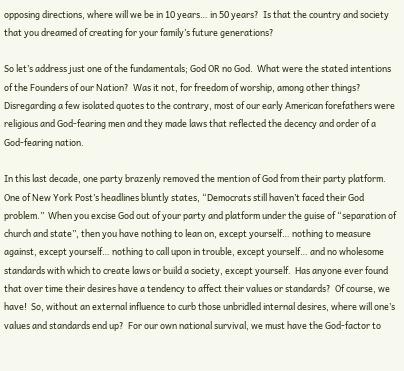opposing directions, where will we be in 10 years… in 50 years?  Is that the country and society that you dreamed of creating for your family’s future generations?

So let’s address just one of the fundamentals; God OR no God.  What were the stated intentions of the Founders of our Nation?  Was it not, for freedom of worship, among other things?  Disregarding a few isolated quotes to the contrary, most of our early American forefathers were religious and God-fearing men and they made laws that reflected the decency and order of a God-fearing nation.

In this last decade, one party brazenly removed the mention of God from their party platform.  One of New York Post’s headlines bluntly states, “Democrats still haven’t faced their God problem.”  When you excise God out of your party and platform under the guise of “separation of church and state”, then you have nothing to lean on, except yourself… nothing to measure against, except yourself… nothing to call upon in trouble, except yourself… and no wholesome standards with which to create laws or build a society, except yourself.  Has anyone ever found that over time their desires have a tendency to affect their values or standards?  Of course, we have!  So, without an external influence to curb those unbridled internal desires, where will one’s values and standards end up?  For our own national survival, we must have the God-factor to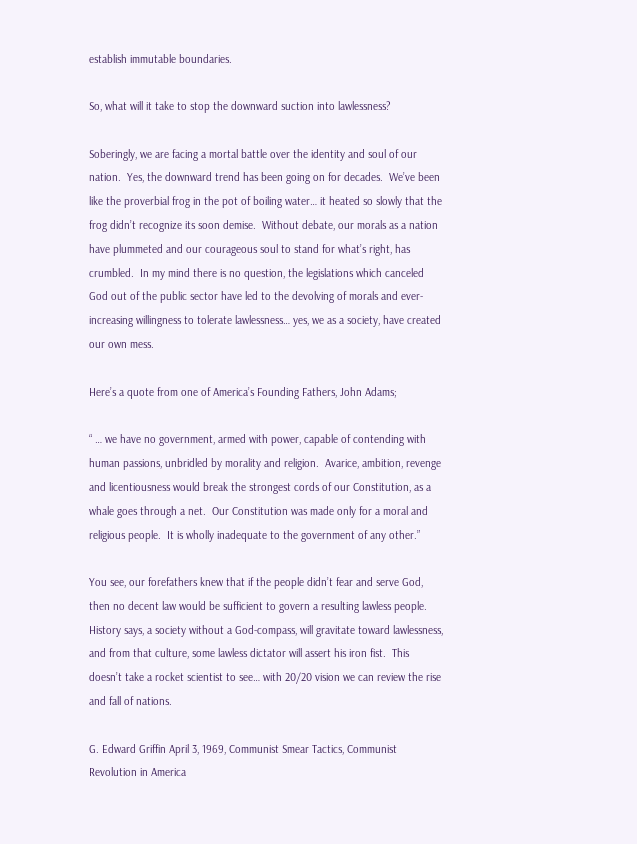establish immutable boundaries.

So, what will it take to stop the downward suction into lawlessness?

Soberingly, we are facing a mortal battle over the identity and soul of our nation.  Yes, the downward trend has been going on for decades.  We’ve been like the proverbial frog in the pot of boiling water… it heated so slowly that the frog didn’t recognize its soon demise.  Without debate, our morals as a nation have plummeted and our courageous soul to stand for what’s right, has crumbled.  In my mind there is no question, the legislations which canceled God out of the public sector have led to the devolving of morals and ever-increasing willingness to tolerate lawlessness… yes, we as a society, have created our own mess.

Here’s a quote from one of America’s Founding Fathers, John Adams;

“ … we have no government, armed with power, capable of contending with human passions, unbridled by morality and religion.  Avarice, ambition, revenge and licentiousness would break the strongest cords of our Constitution, as a whale goes through a net.  Our Constitution was made only for a moral and religious people.  It is wholly inadequate to the government of any other.”

You see, our forefathers knew that if the people didn’t fear and serve God, then no decent law would be sufficient to govern a resulting lawless people.  History says, a society without a God-compass, will gravitate toward lawlessness, and from that culture, some lawless dictator will assert his iron fist.  This doesn’t take a rocket scientist to see… with 20/20 vision we can review the rise and fall of nations.

G. Edward Griffin April 3, 1969, Communist Smear Tactics, Communist Revolution in America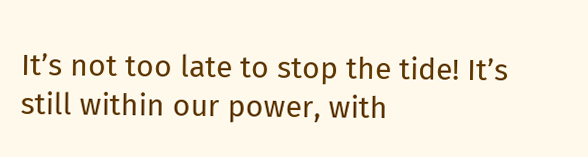It’s not too late to stop the tide! It’s still within our power, with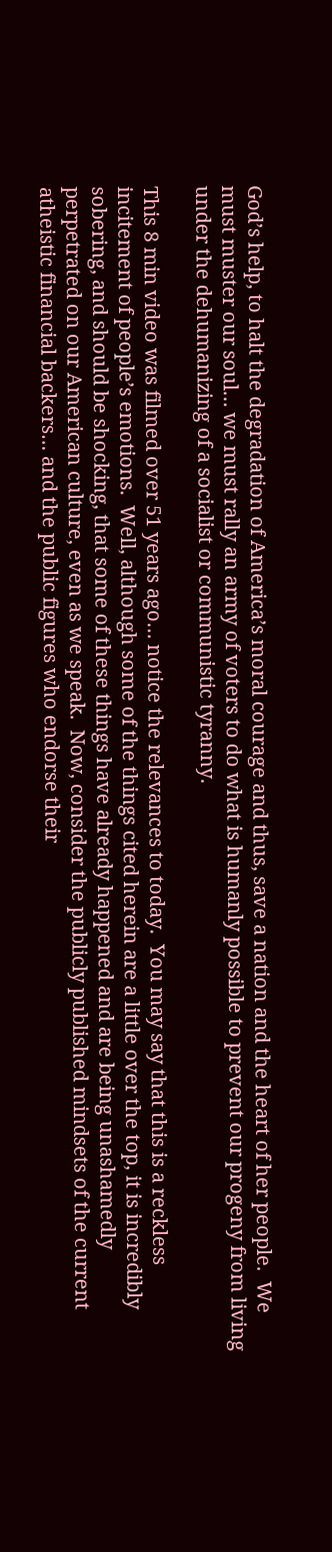God’s help, to halt the degradation of America’s moral courage and thus, save a nation and the heart of her people.  We must muster our soul… we must rally an army of voters to do what is humanly possible to prevent our progeny from living under the dehumanizing of a socialist or communistic tyranny.

This 8 min video was filmed over 51 years ago… notice the relevances to today.  You may say that this is a reckless incitement of people’s emotions.  Well, although some of the things cited herein are a little over the top, it is incredibly sobering, and should be shocking, that some of these things have already happened and are being unashamedly perpetrated on our American culture, even as we speak.  Now, consider the publicly published mindsets of the current atheistic financial backers… and the public figures who endorse their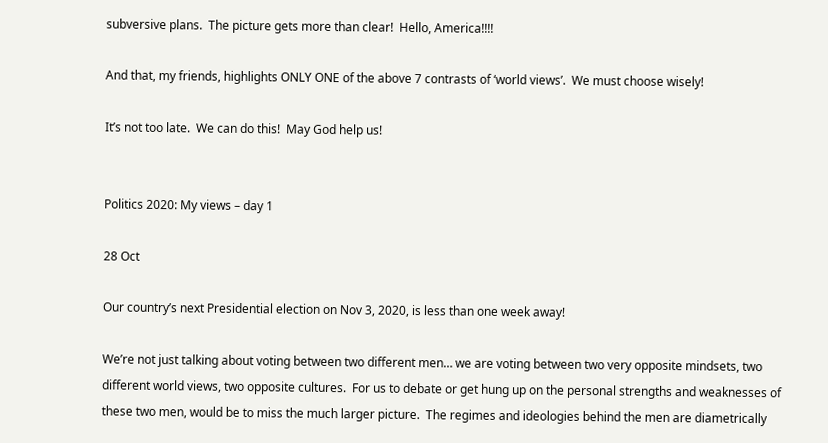subversive plans.  The picture gets more than clear!  Hello, America!!!!

And that, my friends, highlights ONLY ONE of the above 7 contrasts of ‘world views’.  We must choose wisely!

It’s not too late.  We can do this!  May God help us!


Politics 2020: My views – day 1

28 Oct

Our country’s next Presidential election on Nov 3, 2020, is less than one week away!

We’re not just talking about voting between two different men… we are voting between two very opposite mindsets, two different world views, two opposite cultures.  For us to debate or get hung up on the personal strengths and weaknesses of these two men, would be to miss the much larger picture.  The regimes and ideologies behind the men are diametrically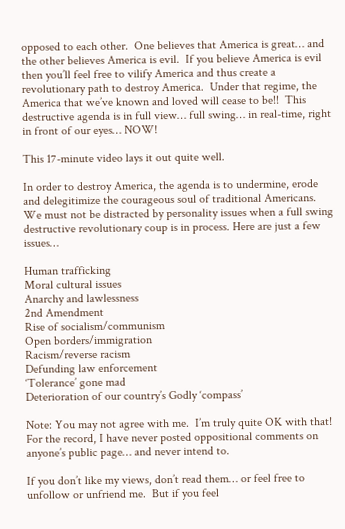opposed to each other.  One believes that America is great… and the other believes America is evil.  If you believe America is evil then you’ll feel free to vilify America and thus create a revolutionary path to destroy America.  Under that regime, the America that we’ve known and loved will cease to be!!  This destructive agenda is in full view… full swing… in real-time, right in front of our eyes… NOW!

This 17-minute video lays it out quite well.

In order to destroy America, the agenda is to undermine, erode and delegitimize the courageous soul of traditional Americans.  We must not be distracted by personality issues when a full swing destructive revolutionary coup is in process. Here are just a few issues…

Human trafficking
Moral cultural issues
Anarchy and lawlessness
2nd Amendment
Rise of socialism/communism
Open borders/immigration
Racism/reverse racism
Defunding law enforcement
‘Tolerance’ gone mad
Deterioration of our country’s Godly ‘compass’

Note: You may not agree with me.  I’m truly quite OK with that!  For the record, I have never posted oppositional comments on anyone’s public page… and never intend to.

If you don’t like my views, don’t read them… or feel free to unfollow or unfriend me.  But if you feel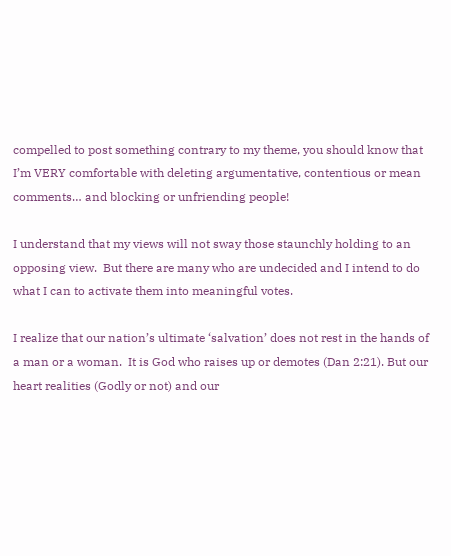compelled to post something contrary to my theme, you should know that I’m VERY comfortable with deleting argumentative, contentious or mean comments… and blocking or unfriending people!

I understand that my views will not sway those staunchly holding to an opposing view.  But there are many who are undecided and I intend to do what I can to activate them into meaningful votes.

I realize that our nation’s ultimate ‘salvation’ does not rest in the hands of a man or a woman.  It is God who raises up or demotes (Dan 2:21). But our heart realities (Godly or not) and our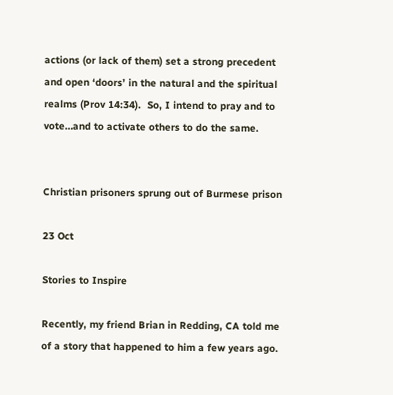actions (or lack of them) set a strong precedent and open ‘doors’ in the natural and the spiritual realms (Prov 14:34).  So, I intend to pray and to vote…and to activate others to do the same.


Christian prisoners sprung out of Burmese prison

23 Oct

Stories to Inspire

Recently, my friend Brian in Redding, CA told me of a story that happened to him a few years ago.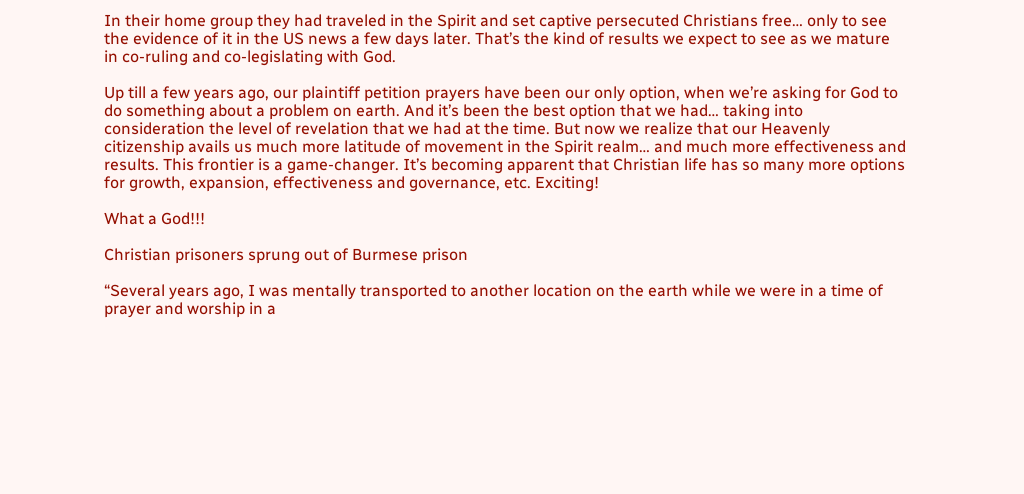In their home group they had traveled in the Spirit and set captive persecuted Christians free… only to see the evidence of it in the US news a few days later. That’s the kind of results we expect to see as we mature in co-ruling and co-legislating with God.

Up till a few years ago, our plaintiff petition prayers have been our only option, when we’re asking for God to do something about a problem on earth. And it’s been the best option that we had… taking into consideration the level of revelation that we had at the time. But now we realize that our Heavenly citizenship avails us much more latitude of movement in the Spirit realm… and much more effectiveness and results. This frontier is a game-changer. It’s becoming apparent that Christian life has so many more options for growth, expansion, effectiveness and governance, etc. Exciting!

What a God!!!

Christian prisoners sprung out of Burmese prison

“Several years ago, I was mentally transported to another location on the earth while we were in a time of prayer and worship in a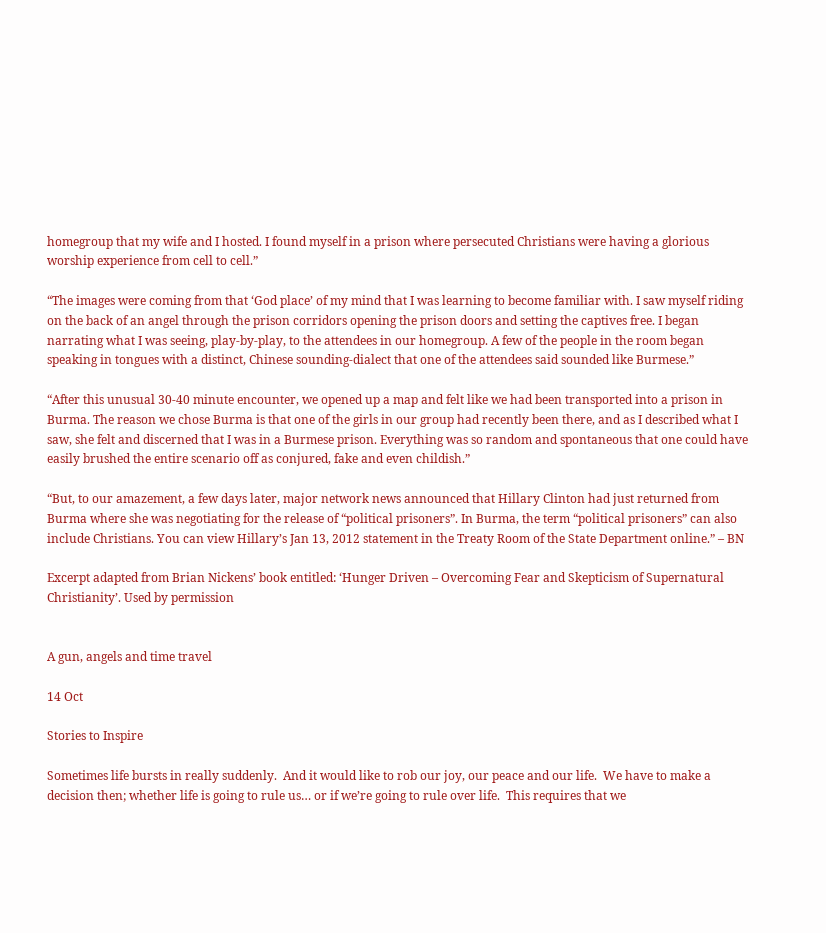homegroup that my wife and I hosted. I found myself in a prison where persecuted Christians were having a glorious worship experience from cell to cell.”

“The images were coming from that ‘God place’ of my mind that I was learning to become familiar with. I saw myself riding on the back of an angel through the prison corridors opening the prison doors and setting the captives free. I began narrating what I was seeing, play-by-play, to the attendees in our homegroup. A few of the people in the room began speaking in tongues with a distinct, Chinese sounding-dialect that one of the attendees said sounded like Burmese.”

“After this unusual 30-40 minute encounter, we opened up a map and felt like we had been transported into a prison in Burma. The reason we chose Burma is that one of the girls in our group had recently been there, and as I described what I saw, she felt and discerned that I was in a Burmese prison. Everything was so random and spontaneous that one could have easily brushed the entire scenario off as conjured, fake and even childish.”

“But, to our amazement, a few days later, major network news announced that Hillary Clinton had just returned from Burma where she was negotiating for the release of “political prisoners”. In Burma, the term “political prisoners” can also include Christians. You can view Hillary’s Jan 13, 2012 statement in the Treaty Room of the State Department online.” – BN

Excerpt adapted from Brian Nickens’ book entitled: ‘Hunger Driven – Overcoming Fear and Skepticism of Supernatural Christianity’. Used by permission


A gun, angels and time travel

14 Oct

Stories to Inspire

Sometimes life bursts in really suddenly.  And it would like to rob our joy, our peace and our life.  We have to make a decision then; whether life is going to rule us… or if we’re going to rule over life.  This requires that we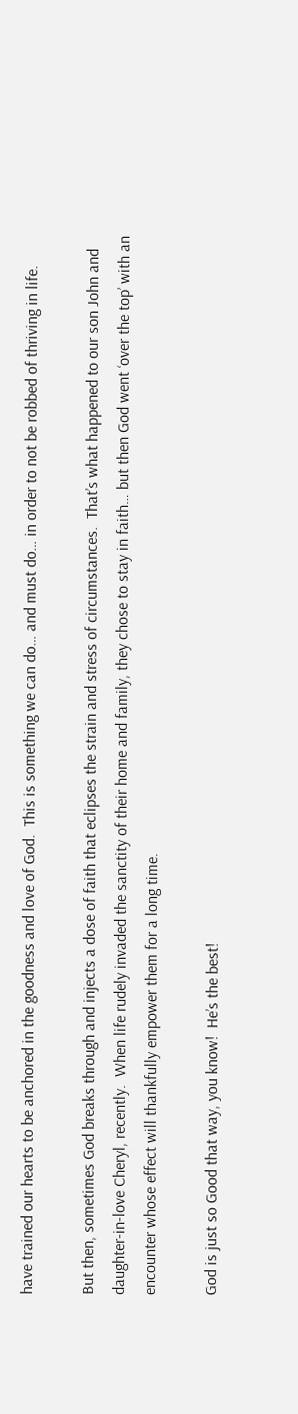have trained our hearts to be anchored in the goodness and love of God.  This is something we can do… and must do… in order to not be robbed of thriving in life.

But then, sometimes God breaks through and injects a dose of faith that eclipses the strain and stress of circumstances.  That’s what happened to our son John and daughter-in-love Cheryl, recently.  When life rudely invaded the sanctity of their home and family, they chose to stay in faith… but then God went ‘over the top’ with an encounter whose effect will thankfully empower them for a long time.

God is just so Good that way, you know!  He’s the best!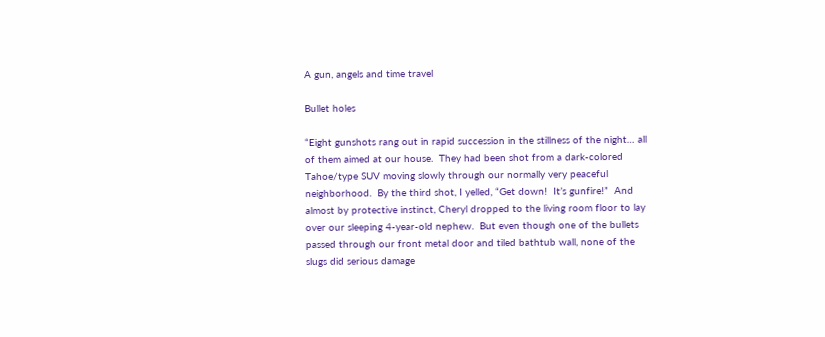A gun, angels and time travel

Bullet holes

“Eight gunshots rang out in rapid succession in the stillness of the night… all of them aimed at our house.  They had been shot from a dark-colored Tahoe/type SUV moving slowly through our normally very peaceful neighborhood.  By the third shot, I yelled, “Get down!  It’s gunfire!”  And almost by protective instinct, Cheryl dropped to the living room floor to lay over our sleeping 4-year-old nephew.  But even though one of the bullets passed through our front metal door and tiled bathtub wall, none of the slugs did serious damage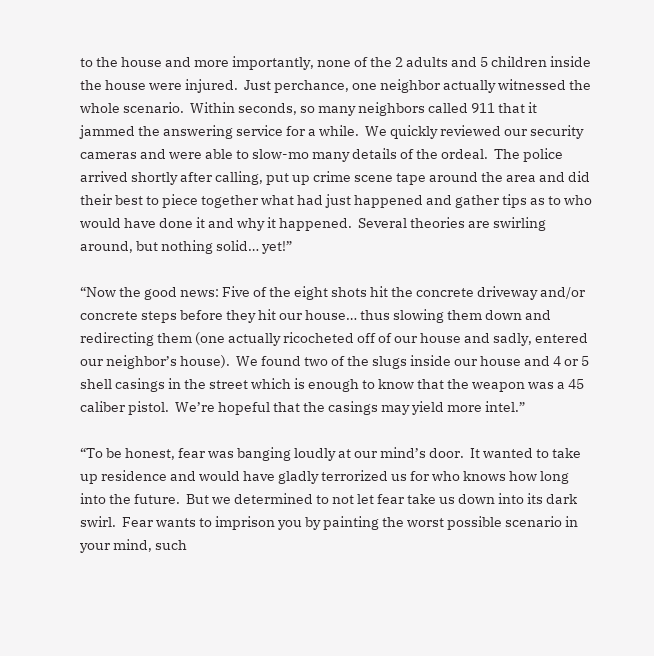to the house and more importantly, none of the 2 adults and 5 children inside the house were injured.  Just perchance, one neighbor actually witnessed the whole scenario.  Within seconds, so many neighbors called 911 that it jammed the answering service for a while.  We quickly reviewed our security cameras and were able to slow-mo many details of the ordeal.  The police arrived shortly after calling, put up crime scene tape around the area and did their best to piece together what had just happened and gather tips as to who would have done it and why it happened.  Several theories are swirling around, but nothing solid… yet!”

“Now the good news: Five of the eight shots hit the concrete driveway and/or concrete steps before they hit our house… thus slowing them down and redirecting them (one actually ricocheted off of our house and sadly, entered our neighbor’s house).  We found two of the slugs inside our house and 4 or 5 shell casings in the street which is enough to know that the weapon was a 45 caliber pistol.  We’re hopeful that the casings may yield more intel.”

“To be honest, fear was banging loudly at our mind’s door.  It wanted to take up residence and would have gladly terrorized us for who knows how long into the future.  But we determined to not let fear take us down into its dark swirl.  Fear wants to imprison you by painting the worst possible scenario in your mind, such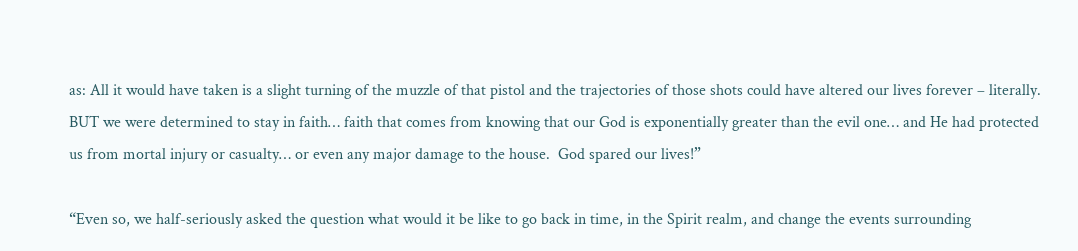as: All it would have taken is a slight turning of the muzzle of that pistol and the trajectories of those shots could have altered our lives forever – literally.  BUT we were determined to stay in faith… faith that comes from knowing that our God is exponentially greater than the evil one… and He had protected us from mortal injury or casualty… or even any major damage to the house.  God spared our lives!”

“Even so, we half-seriously asked the question what would it be like to go back in time, in the Spirit realm, and change the events surrounding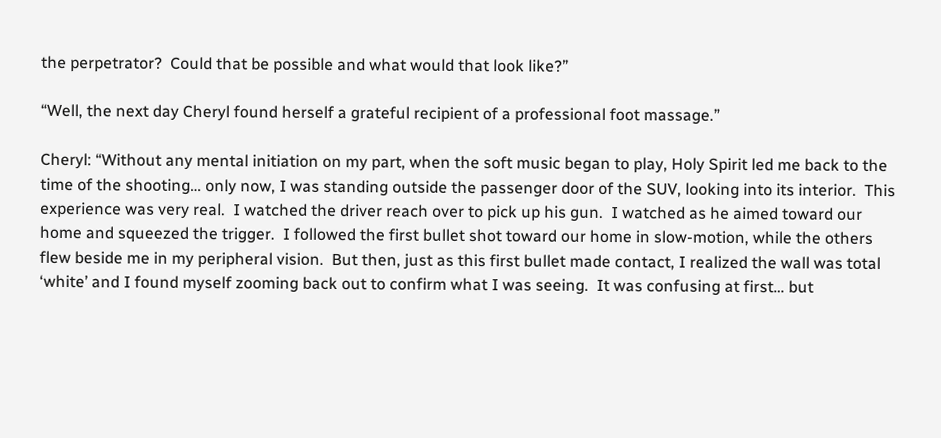the perpetrator?  Could that be possible and what would that look like?”

“Well, the next day Cheryl found herself a grateful recipient of a professional foot massage.”

Cheryl: “Without any mental initiation on my part, when the soft music began to play, Holy Spirit led me back to the time of the shooting… only now, I was standing outside the passenger door of the SUV, looking into its interior.  This experience was very real.  I watched the driver reach over to pick up his gun.  I watched as he aimed toward our home and squeezed the trigger.  I followed the first bullet shot toward our home in slow-motion, while the others flew beside me in my peripheral vision.  But then, just as this first bullet made contact, I realized the wall was total ‘white’ and I found myself zooming back out to confirm what I was seeing.  It was confusing at first… but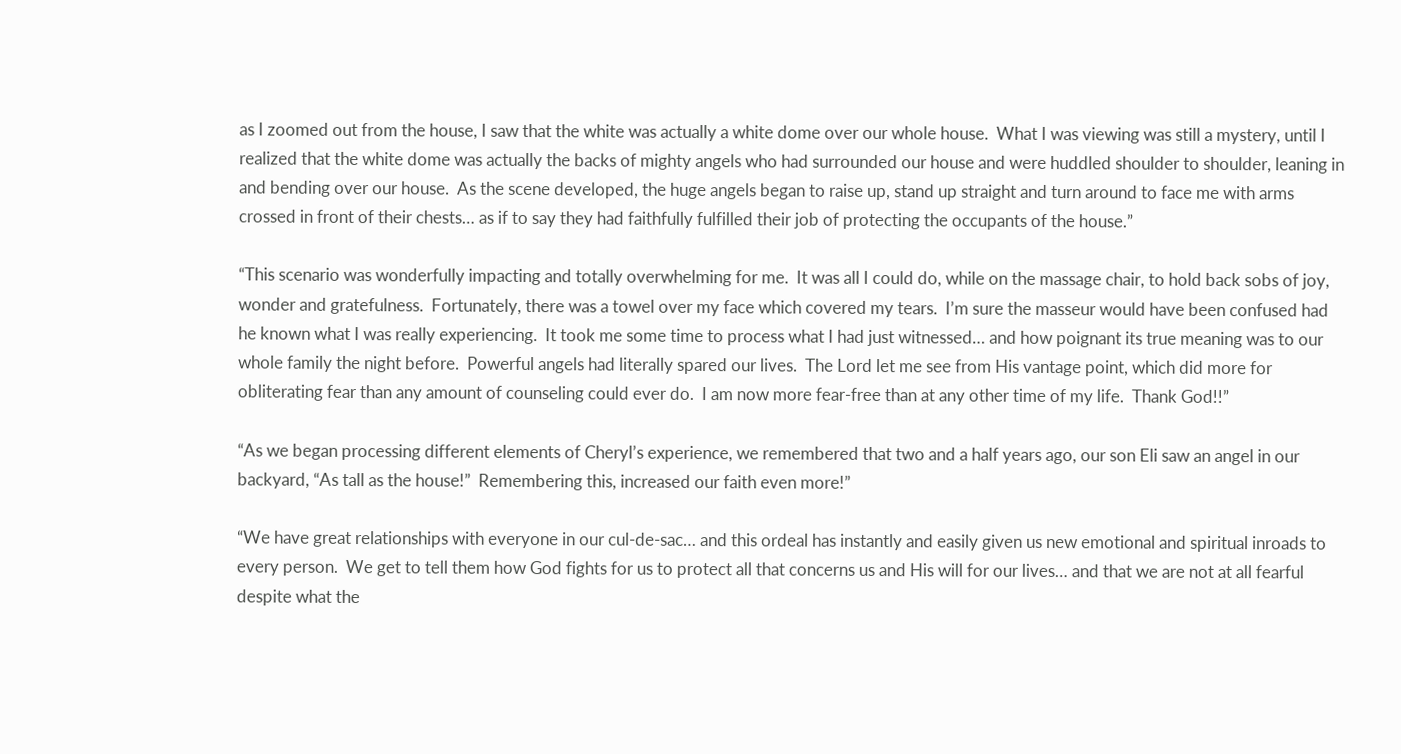as I zoomed out from the house, I saw that the white was actually a white dome over our whole house.  What I was viewing was still a mystery, until I realized that the white dome was actually the backs of mighty angels who had surrounded our house and were huddled shoulder to shoulder, leaning in and bending over our house.  As the scene developed, the huge angels began to raise up, stand up straight and turn around to face me with arms crossed in front of their chests… as if to say they had faithfully fulfilled their job of protecting the occupants of the house.”

“This scenario was wonderfully impacting and totally overwhelming for me.  It was all I could do, while on the massage chair, to hold back sobs of joy, wonder and gratefulness.  Fortunately, there was a towel over my face which covered my tears.  I’m sure the masseur would have been confused had he known what I was really experiencing.  It took me some time to process what I had just witnessed… and how poignant its true meaning was to our whole family the night before.  Powerful angels had literally spared our lives.  The Lord let me see from His vantage point, which did more for obliterating fear than any amount of counseling could ever do.  I am now more fear-free than at any other time of my life.  Thank God!!”

“As we began processing different elements of Cheryl’s experience, we remembered that two and a half years ago, our son Eli saw an angel in our backyard, “As tall as the house!”  Remembering this, increased our faith even more!”

“We have great relationships with everyone in our cul-de-sac… and this ordeal has instantly and easily given us new emotional and spiritual inroads to every person.  We get to tell them how God fights for us to protect all that concerns us and His will for our lives… and that we are not at all fearful despite what the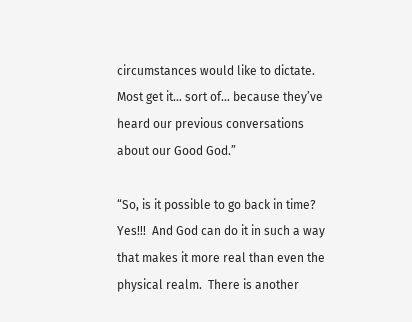circumstances would like to dictate.  Most get it… sort of… because they’ve heard our previous conversations about our Good God.”

“So, is it possible to go back in time?  Yes!!!  And God can do it in such a way that makes it more real than even the physical realm.  There is another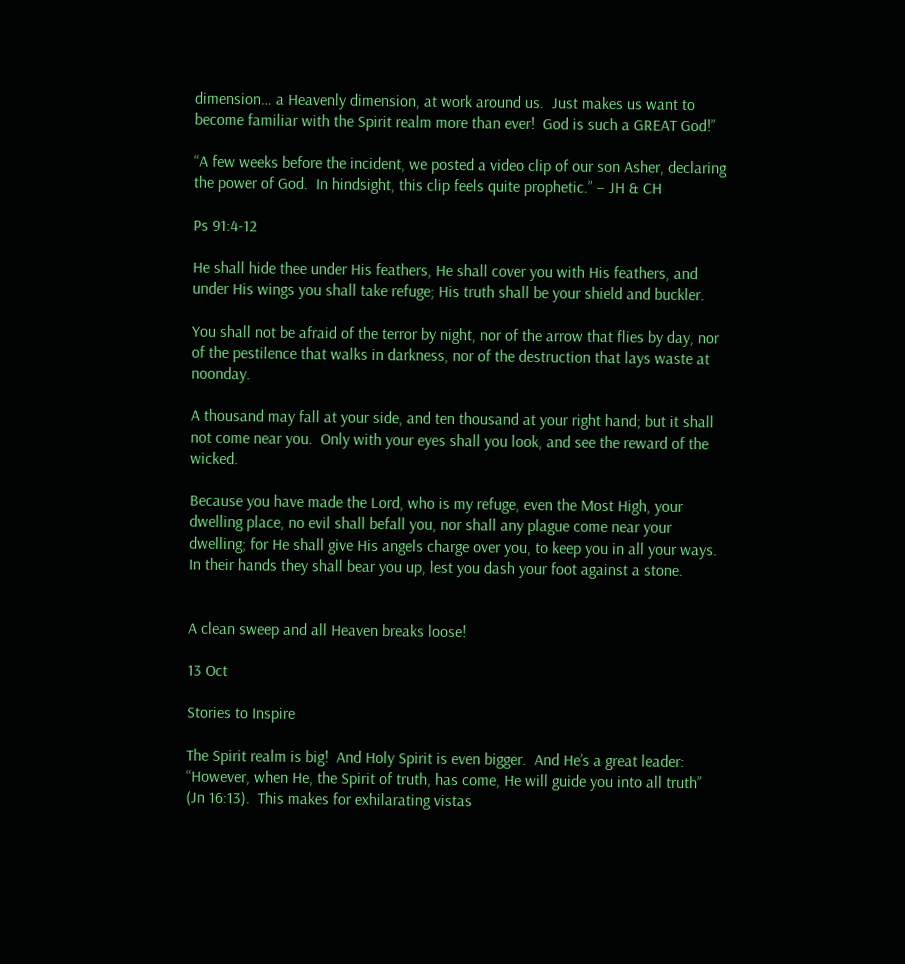dimension… a Heavenly dimension, at work around us.  Just makes us want to become familiar with the Spirit realm more than ever!  God is such a GREAT God!”

“A few weeks before the incident, we posted a video clip of our son Asher, declaring the power of God.  In hindsight, this clip feels quite prophetic.” – JH & CH

Ps 91:4-12

He shall hide thee under His feathers, He shall cover you with His feathers, and under His wings you shall take refuge; His truth shall be your shield and buckler.

You shall not be afraid of the terror by night, nor of the arrow that flies by day, nor of the pestilence that walks in darkness, nor of the destruction that lays waste at noonday.

A thousand may fall at your side, and ten thousand at your right hand; but it shall not come near you.  Only with your eyes shall you look, and see the reward of the wicked.

Because you have made the Lord, who is my refuge, even the Most High, your dwelling place, no evil shall befall you, nor shall any plague come near your dwelling; for He shall give His angels charge over you, to keep you in all your ways.  In their hands they shall bear you up, lest you dash your foot against a stone.


A clean sweep and all Heaven breaks loose!

13 Oct

Stories to Inspire

The Spirit realm is big!  And Holy Spirit is even bigger.  And He’s a great leader: “However, when He, the Spirit of truth, has come, He will guide you into all truth” (Jn 16:13).  This makes for exhilarating vistas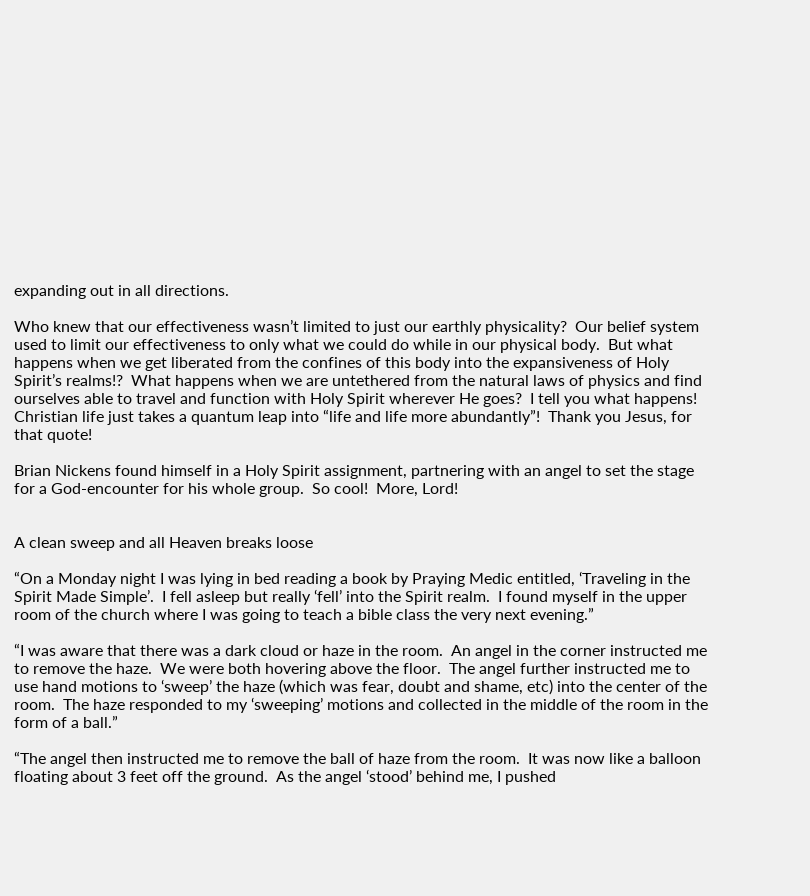expanding out in all directions.

Who knew that our effectiveness wasn’t limited to just our earthly physicality?  Our belief system used to limit our effectiveness to only what we could do while in our physical body.  But what happens when we get liberated from the confines of this body into the expansiveness of Holy Spirit’s realms!?  What happens when we are untethered from the natural laws of physics and find ourselves able to travel and function with Holy Spirit wherever He goes?  I tell you what happens!  Christian life just takes a quantum leap into “life and life more abundantly”!  Thank you Jesus, for that quote!

Brian Nickens found himself in a Holy Spirit assignment, partnering with an angel to set the stage for a God-encounter for his whole group.  So cool!  More, Lord!


A clean sweep and all Heaven breaks loose

“On a Monday night I was lying in bed reading a book by Praying Medic entitled, ‘Traveling in the Spirit Made Simple’.  I fell asleep but really ‘fell’ into the Spirit realm.  I found myself in the upper room of the church where I was going to teach a bible class the very next evening.”

“I was aware that there was a dark cloud or haze in the room.  An angel in the corner instructed me to remove the haze.  We were both hovering above the floor.  The angel further instructed me to use hand motions to ‘sweep’ the haze (which was fear, doubt and shame, etc) into the center of the room.  The haze responded to my ‘sweeping’ motions and collected in the middle of the room in the form of a ball.”

“The angel then instructed me to remove the ball of haze from the room.  It was now like a balloon floating about 3 feet off the ground.  As the angel ‘stood’ behind me, I pushed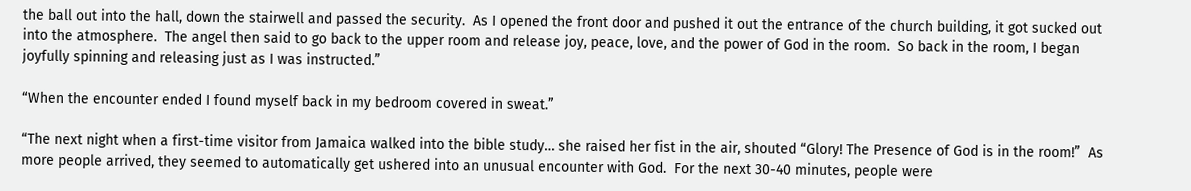the ball out into the hall, down the stairwell and passed the security.  As I opened the front door and pushed it out the entrance of the church building, it got sucked out into the atmosphere.  The angel then said to go back to the upper room and release joy, peace, love, and the power of God in the room.  So back in the room, I began joyfully spinning and releasing just as I was instructed.”

“When the encounter ended I found myself back in my bedroom covered in sweat.”

“The next night when a first-time visitor from Jamaica walked into the bible study… she raised her fist in the air, shouted “Glory! The Presence of God is in the room!”  As more people arrived, they seemed to automatically get ushered into an unusual encounter with God.  For the next 30-40 minutes, people were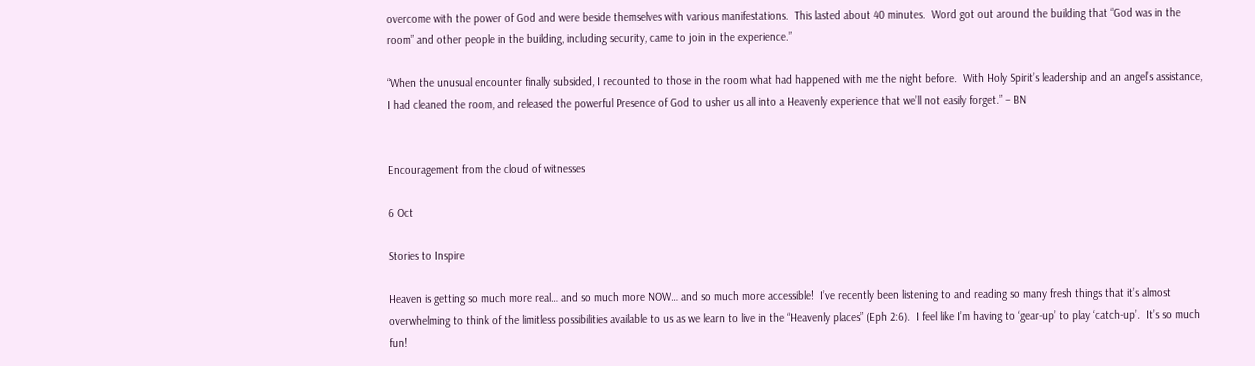overcome with the power of God and were beside themselves with various manifestations.  This lasted about 40 minutes.  Word got out around the building that “God was in the room” and other people in the building, including security, came to join in the experience.”

“When the unusual encounter finally subsided, I recounted to those in the room what had happened with me the night before.  With Holy Spirit’s leadership and an angel’s assistance, I had cleaned the room, and released the powerful Presence of God to usher us all into a Heavenly experience that we’ll not easily forget.” – BN


Encouragement from the cloud of witnesses

6 Oct

Stories to Inspire

Heaven is getting so much more real… and so much more NOW… and so much more accessible!  I’ve recently been listening to and reading so many fresh things that it’s almost overwhelming to think of the limitless possibilities available to us as we learn to live in the “Heavenly places” (Eph 2:6).  I feel like I’m having to ‘gear-up’ to play ‘catch-up’.  It’s so much fun!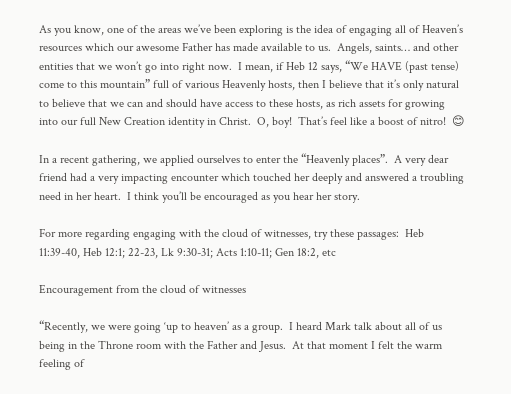As you know, one of the areas we’ve been exploring is the idea of engaging all of Heaven’s resources which our awesome Father has made available to us.  Angels, saints… and other entities that we won’t go into right now.  I mean, if Heb 12 says, “We HAVE (past tense) come to this mountain” full of various Heavenly hosts, then I believe that it’s only natural to believe that we can and should have access to these hosts, as rich assets for growing into our full New Creation identity in Christ.  O, boy!  That’s feel like a boost of nitro!  😊

In a recent gathering, we applied ourselves to enter the “Heavenly places”.  A very dear friend had a very impacting encounter which touched her deeply and answered a troubling need in her heart.  I think you’ll be encouraged as you hear her story.

For more regarding engaging with the cloud of witnesses, try these passages:  Heb 11:39-40, Heb 12:1; 22-23, Lk 9:30-31; Acts 1:10-11; Gen 18:2, etc

Encouragement from the cloud of witnesses

“Recently, we were going ‘up to heaven’ as a group.  I heard Mark talk about all of us being in the Throne room with the Father and Jesus.  At that moment I felt the warm feeling of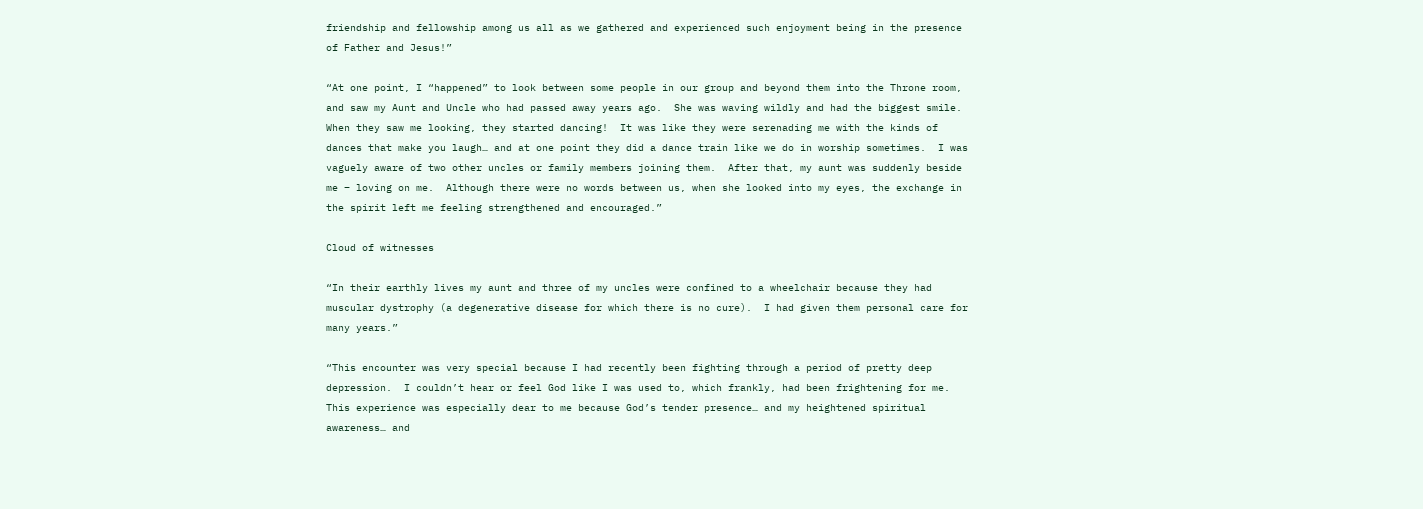friendship and fellowship among us all as we gathered and experienced such enjoyment being in the presence of Father and Jesus!”

“At one point, I “happened” to look between some people in our group and beyond them into the Throne room, and saw my Aunt and Uncle who had passed away years ago.  She was waving wildly and had the biggest smile.  When they saw me looking, they started dancing!  It was like they were serenading me with the kinds of dances that make you laugh… and at one point they did a dance train like we do in worship sometimes.  I was vaguely aware of two other uncles or family members joining them.  After that, my aunt was suddenly beside me – loving on me.  Although there were no words between us, when she looked into my eyes, the exchange in the spirit left me feeling strengthened and encouraged.”

Cloud of witnesses

“In their earthly lives my aunt and three of my uncles were confined to a wheelchair because they had muscular dystrophy (a degenerative disease for which there is no cure).  I had given them personal care for many years.”

“This encounter was very special because I had recently been fighting through a period of pretty deep depression.  I couldn’t hear or feel God like I was used to, which frankly, had been frightening for me.  This experience was especially dear to me because God’s tender presence… and my heightened spiritual awareness… and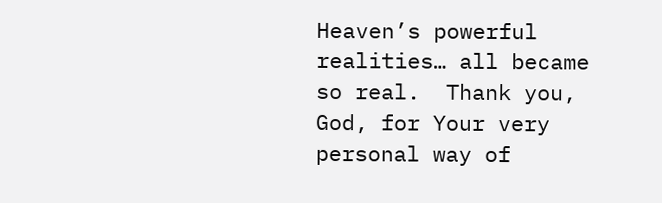Heaven’s powerful realities… all became so real.  Thank you, God, for Your very personal way of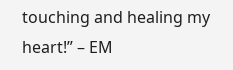touching and healing my heart!” – EM